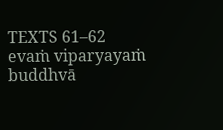TEXTS 61–62
evaṁ viparyayaṁ buddhvā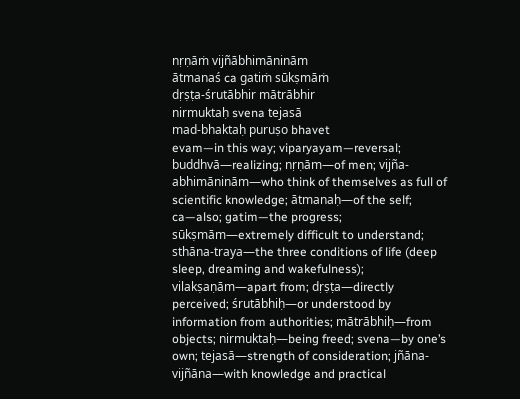nṛṇāṁ vijñābhimāninām
ātmanaś ca gatiṁ sūkṣmāṁ
dṛṣṭa-śrutābhir mātrābhir
nirmuktaḥ svena tejasā
mad-bhaktaḥ puruṣo bhavet
evam—in this way; viparyayam—reversal; buddhvā—realizing; nṛṇām—of men; vijña-abhimāninām—who think of themselves as full of scientific knowledge; ātmanaḥ—of the self; ca—also; gatim—the progress; sūkṣmām—extremely difficult to understand; sthāna-traya—the three conditions of life (deep sleep, dreaming and wakefulness); vilakṣaṇām—apart from; dṛṣṭa—directly perceived; śrutābhiḥ—or understood by information from authorities; mātrābhiḥ—from objects; nirmuktaḥ—being freed; svena—by one’s own; tejasā—strength of consideration; jñāna-vijñāna—with knowledge and practical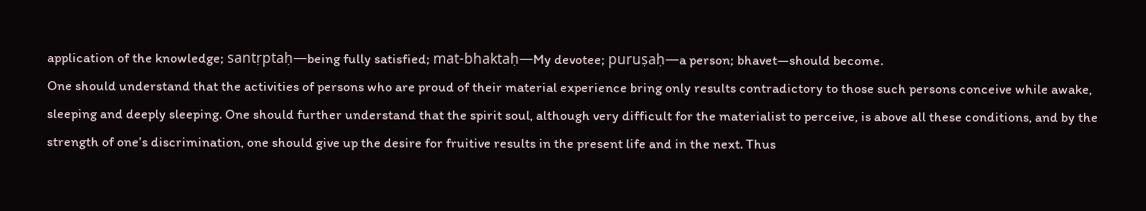application of the knowledge; santṛptaḥ—being fully satisfied; mat-bhaktaḥ—My devotee; puruṣaḥ—a person; bhavet—should become.
One should understand that the activities of persons who are proud of their material experience bring only results contradictory to those such persons conceive while awake, sleeping and deeply sleeping. One should further understand that the spirit soul, although very difficult for the materialist to perceive, is above all these conditions, and by the strength of one’s discrimination, one should give up the desire for fruitive results in the present life and in the next. Thus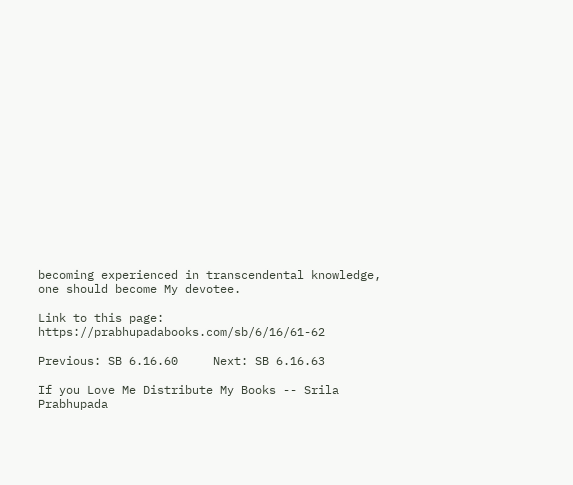becoming experienced in transcendental knowledge, one should become My devotee.

Link to this page: https://prabhupadabooks.com/sb/6/16/61-62

Previous: SB 6.16.60     Next: SB 6.16.63

If you Love Me Distribute My Books -- Srila Prabhupada